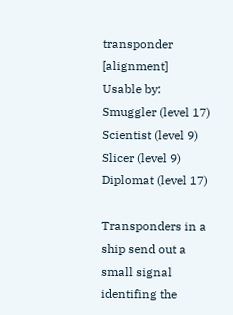transponder [alignment]
Usable by: Smuggler (level 17)
Scientist (level 9)
Slicer (level 9)
Diplomat (level 17)

Transponders in a ship send out a small signal identifing the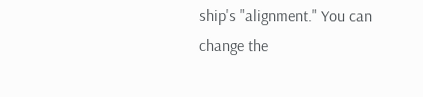ship's "alignment." You can change the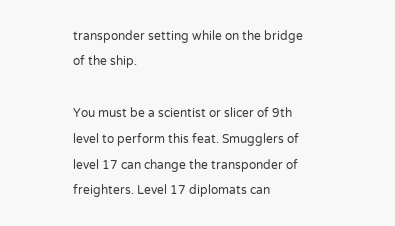transponder setting while on the bridge of the ship.

You must be a scientist or slicer of 9th level to perform this feat. Smugglers of level 17 can change the transponder of freighters. Level 17 diplomats can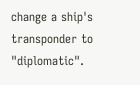change a ship's transponder to "diplomatic".